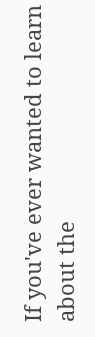If you've ever wanted to learn about the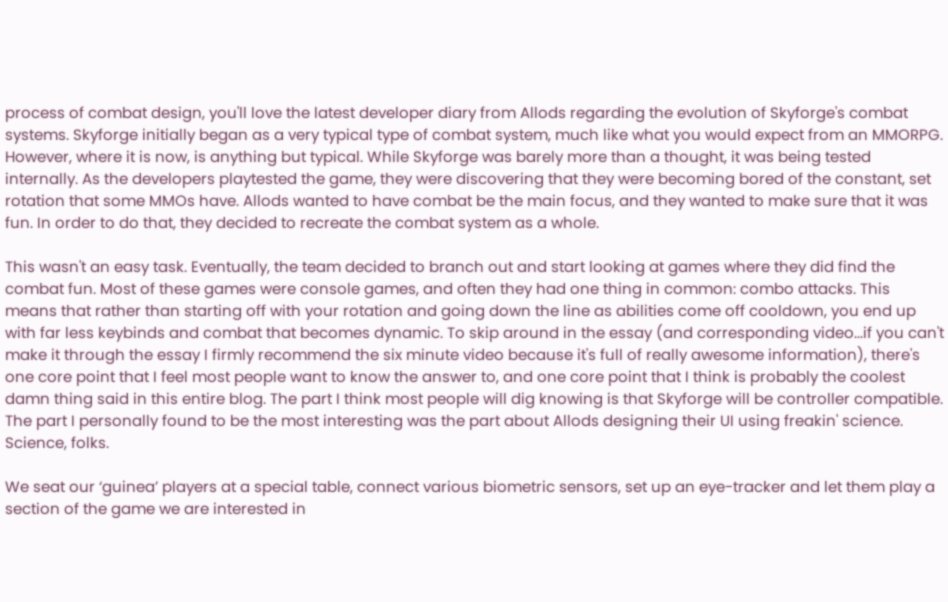process of combat design, you'll love the latest developer diary from Allods regarding the evolution of Skyforge's combat systems. Skyforge initially began as a very typical type of combat system, much like what you would expect from an MMORPG. However, where it is now, is anything but typical. While Skyforge was barely more than a thought, it was being tested internally. As the developers playtested the game, they were discovering that they were becoming bored of the constant, set rotation that some MMOs have. Allods wanted to have combat be the main focus, and they wanted to make sure that it was fun. In order to do that, they decided to recreate the combat system as a whole.

This wasn't an easy task. Eventually, the team decided to branch out and start looking at games where they did find the combat fun. Most of these games were console games, and often they had one thing in common: combo attacks. This means that rather than starting off with your rotation and going down the line as abilities come off cooldown, you end up with far less keybinds and combat that becomes dynamic. To skip around in the essay (and corresponding video...if you can't make it through the essay I firmly recommend the six minute video because it's full of really awesome information), there's one core point that I feel most people want to know the answer to, and one core point that I think is probably the coolest damn thing said in this entire blog. The part I think most people will dig knowing is that Skyforge will be controller compatible. The part I personally found to be the most interesting was the part about Allods designing their UI using freakin' science. Science, folks.

We seat our ‘guinea’ players at a special table, connect various biometric sensors, set up an eye-tracker and let them play a section of the game we are interested in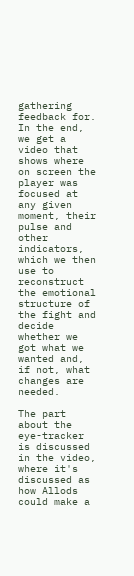gathering feedback for. In the end, we get a video that shows where on screen the player was focused at any given moment, their pulse and other indicators, which we then use to reconstruct the emotional structure of the fight and decide whether we got what we wanted and, if not, what changes are needed.

The part about the eye-tracker is discussed in the video, where it's discussed as how Allods could make a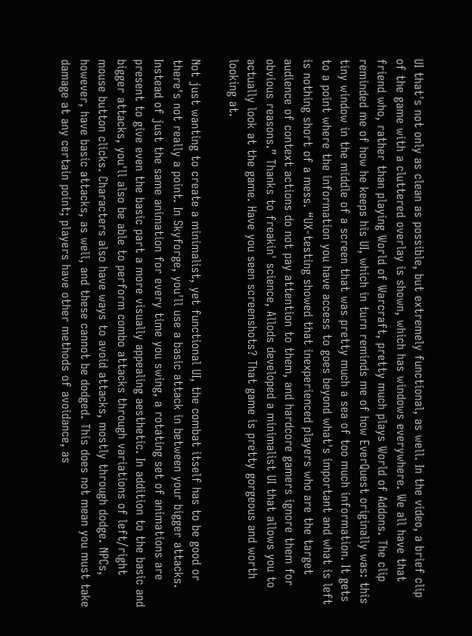UI that's not only as clean as possible, but extremely functional, as well. In the video, a brief clip of the game with a cluttered overlay is shown, which has windows everywhere. We all have that friend who, rather than playing World of Warcraft, pretty much plays World of Addons. The clip reminded me of how he keeps his UI, which in turn reminds me of how EverQuest originally was: this tiny window in the middle of a screen that was pretty much a sea of too much information. It gets to a point where the information you have access to goes beyond what's important and what is left is nothing short of a mess. “UX-testing showed that inexperienced players who are the target audience of context actions do not pay attention to them, and hardcore gamers ignore them for obvious reasons.” Thanks to freakin' science, Allods developed a minimalist UI that allows you to actually look at the game. Have you seen screenshots? That game is pretty gorgeous and worth looking at.

Not just wanting to create a minimalist, yet functional UI, the combat itself has to be good or there's not really a point. In Skyforge, you'll use a basic attack in between your bigger attacks. Instead of just the same animation for every time you swing, a rotating set of animations are present to give even the basic part a more visually appealing aesthetic. In addition to the basic and bigger attacks, you'll also be able to perform combo attacks through variations of left/right mouse button clicks. Characters also have ways to avoid attacks, mostly through dodge. NPCs, however, have basic attacks, as well, and these cannot be dodged. This does not mean you must take damage at any certain point; players have other methods of avoidance, as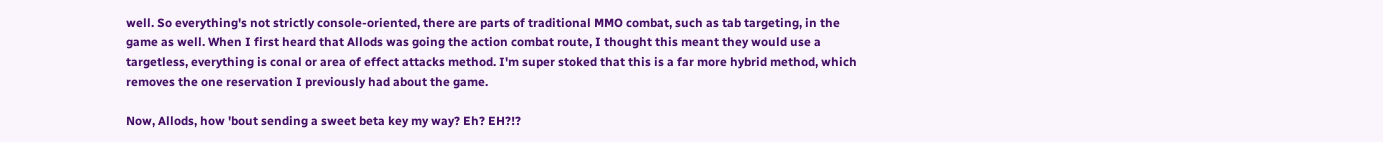well. So everything's not strictly console-oriented, there are parts of traditional MMO combat, such as tab targeting, in the game as well. When I first heard that Allods was going the action combat route, I thought this meant they would use a targetless, everything is conal or area of effect attacks method. I'm super stoked that this is a far more hybrid method, which removes the one reservation I previously had about the game.

Now, Allods, how 'bout sending a sweet beta key my way? Eh? EH?!?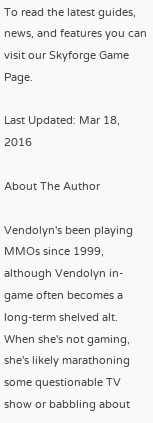To read the latest guides, news, and features you can visit our Skyforge Game Page.

Last Updated: Mar 18, 2016

About The Author

Vendolyn's been playing MMOs since 1999, although Vendolyn in-game often becomes a long-term shelved alt. When she's not gaming, she's likely marathoning some questionable TV show or babbling about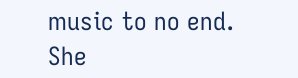music to no end. She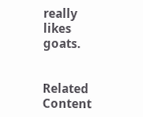really likes goats.


Related Content